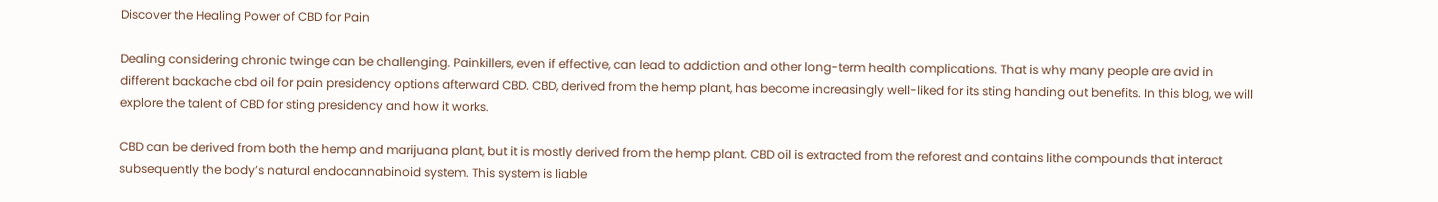Discover the Healing Power of CBD for Pain

Dealing considering chronic twinge can be challenging. Painkillers, even if effective, can lead to addiction and other long-term health complications. That is why many people are avid in different backache cbd oil for pain presidency options afterward CBD. CBD, derived from the hemp plant, has become increasingly well-liked for its sting handing out benefits. In this blog, we will explore the talent of CBD for sting presidency and how it works.

CBD can be derived from both the hemp and marijuana plant, but it is mostly derived from the hemp plant. CBD oil is extracted from the reforest and contains lithe compounds that interact subsequently the body’s natural endocannabinoid system. This system is liable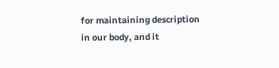for maintaining description in our body, and it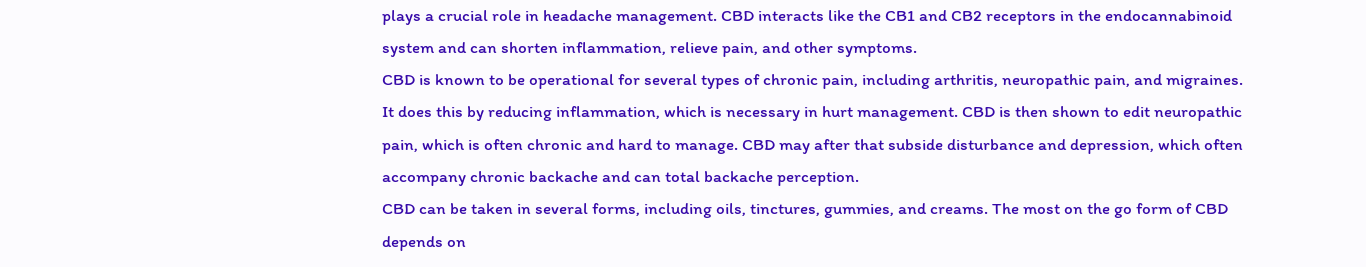plays a crucial role in headache management. CBD interacts like the CB1 and CB2 receptors in the endocannabinoid system and can shorten inflammation, relieve pain, and other symptoms.
CBD is known to be operational for several types of chronic pain, including arthritis, neuropathic pain, and migraines. It does this by reducing inflammation, which is necessary in hurt management. CBD is then shown to edit neuropathic pain, which is often chronic and hard to manage. CBD may after that subside disturbance and depression, which often accompany chronic backache and can total backache perception.
CBD can be taken in several forms, including oils, tinctures, gummies, and creams. The most on the go form of CBD depends on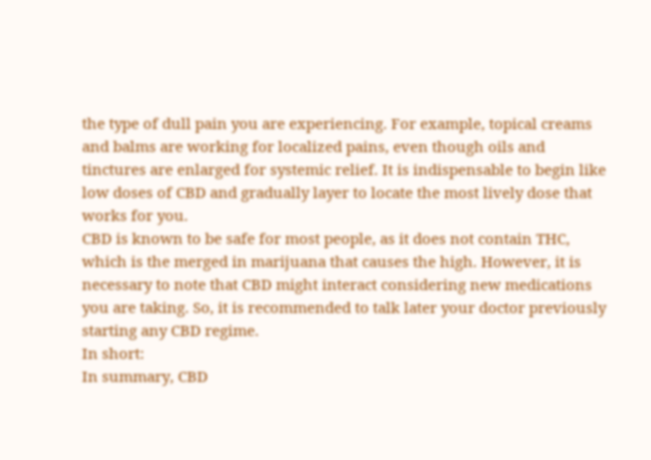the type of dull pain you are experiencing. For example, topical creams and balms are working for localized pains, even though oils and tinctures are enlarged for systemic relief. It is indispensable to begin like low doses of CBD and gradually layer to locate the most lively dose that works for you.
CBD is known to be safe for most people, as it does not contain THC, which is the merged in marijuana that causes the high. However, it is necessary to note that CBD might interact considering new medications you are taking. So, it is recommended to talk later your doctor previously starting any CBD regime.
In short:
In summary, CBD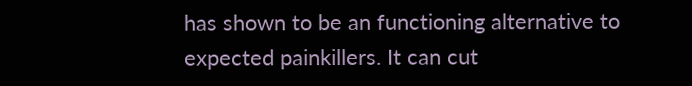has shown to be an functioning alternative to expected painkillers. It can cut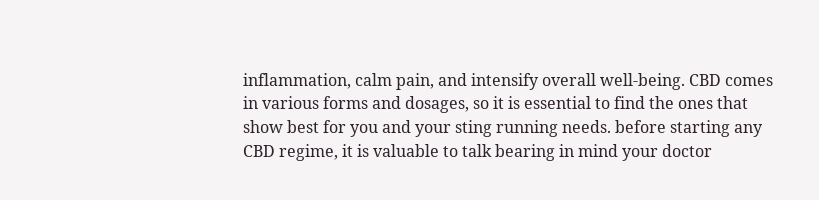inflammation, calm pain, and intensify overall well-being. CBD comes in various forms and dosages, so it is essential to find the ones that show best for you and your sting running needs. before starting any CBD regime, it is valuable to talk bearing in mind your doctor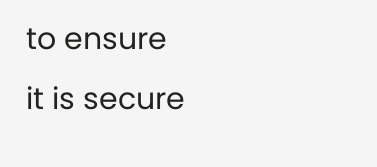to ensure it is secure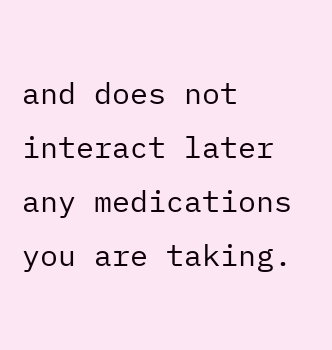and does not interact later any medications you are taking.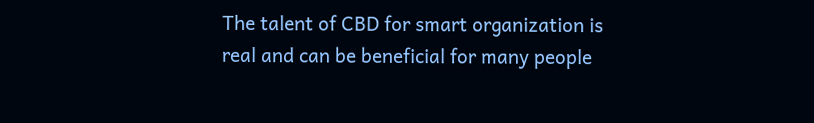The talent of CBD for smart organization is real and can be beneficial for many people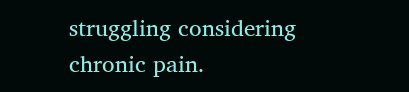struggling considering chronic pain.